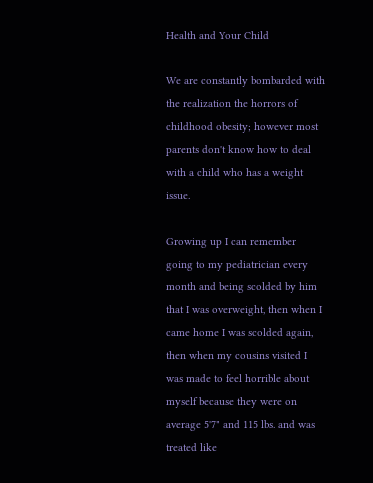Health and Your Child

We are constantly bombarded with the realization the horrors of childhood obesity; however most parents don't know how to deal with a child who has a weight issue.

Growing up I can remember going to my pediatrician every month and being scolded by him that I was overweight, then when I came home I was scolded again, then when my cousins visited I was made to feel horrible about myself because they were on average 5'7" and 115 lbs. and was treated like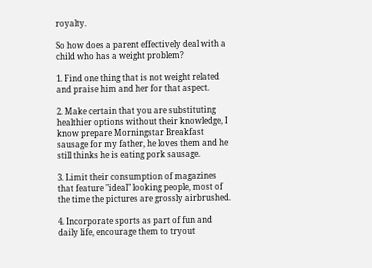royalty.

So how does a parent effectively deal with a child who has a weight problem?

1. Find one thing that is not weight related and praise him and her for that aspect.

2. Make certain that you are substituting healthier options without their knowledge, I know prepare Morningstar Breakfast sausage for my father, he loves them and he still thinks he is eating pork sausage.

3. Limit their consumption of magazines that feature "ideal" looking people, most of the time the pictures are grossly airbrushed.

4. Incorporate sports as part of fun and daily life, encourage them to tryout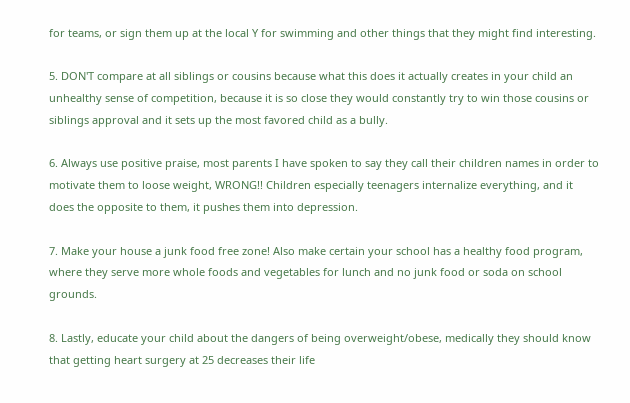for teams, or sign them up at the local Y for swimming and other things that they might find interesting.

5. DON'T compare at all siblings or cousins because what this does it actually creates in your child an unhealthy sense of competition, because it is so close they would constantly try to win those cousins or siblings approval and it sets up the most favored child as a bully.

6. Always use positive praise, most parents I have spoken to say they call their children names in order to motivate them to loose weight, WRONG!! Children especially teenagers internalize everything, and it does the opposite to them, it pushes them into depression.

7. Make your house a junk food free zone! Also make certain your school has a healthy food program, where they serve more whole foods and vegetables for lunch and no junk food or soda on school grounds.

8. Lastly, educate your child about the dangers of being overweight/obese, medically they should know that getting heart surgery at 25 decreases their life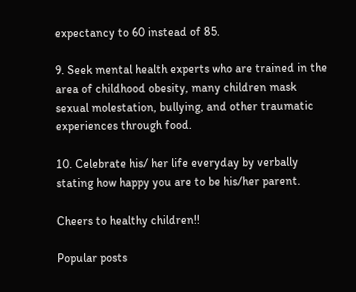expectancy to 60 instead of 85.

9. Seek mental health experts who are trained in the area of childhood obesity, many children mask sexual molestation, bullying, and other traumatic experiences through food.

10. Celebrate his/ her life everyday by verbally stating how happy you are to be his/her parent.

Cheers to healthy children!!

Popular posts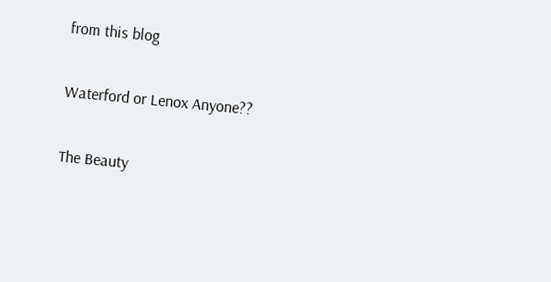from this blog

Waterford or Lenox Anyone??

The Beauty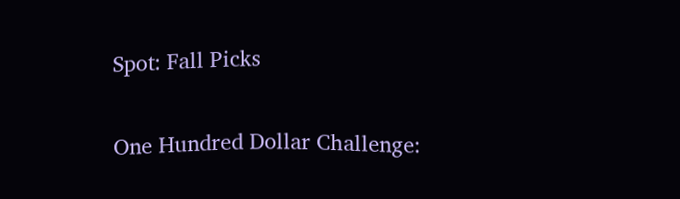Spot: Fall Picks

One Hundred Dollar Challenge: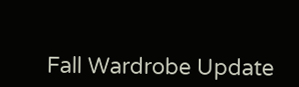Fall Wardrobe Update